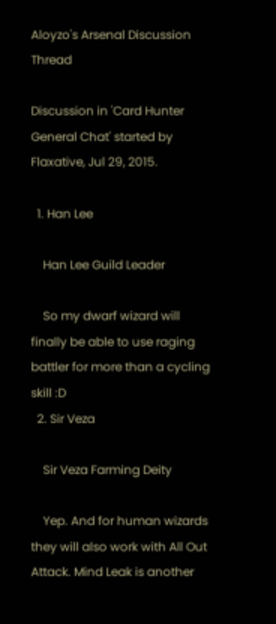Aloyzo's Arsenal Discussion Thread

Discussion in 'Card Hunter General Chat' started by Flaxative, Jul 29, 2015.

  1. Han Lee

    Han Lee Guild Leader

    So my dwarf wizard will finally be able to use raging battler for more than a cycling skill :D
  2. Sir Veza

    Sir Veza Farming Deity

    Yep. And for human wizards they will also work with All Out Attack. Mind Leak is another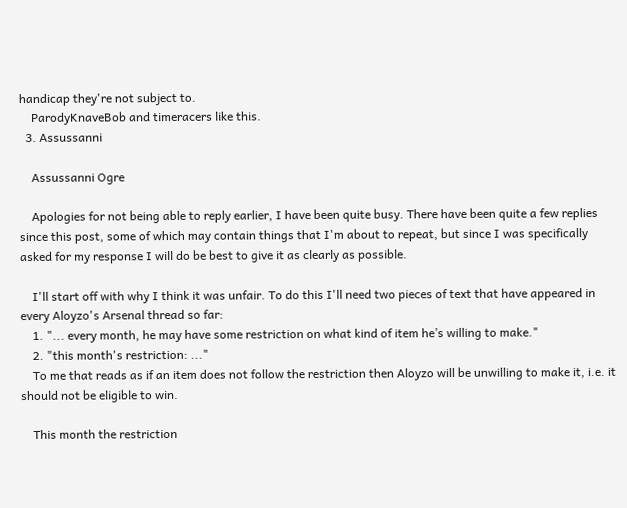handicap they're not subject to.
    ParodyKnaveBob and timeracers like this.
  3. Assussanni

    Assussanni Ogre

    Apologies for not being able to reply earlier, I have been quite busy. There have been quite a few replies since this post, some of which may contain things that I'm about to repeat, but since I was specifically asked for my response I will do be best to give it as clearly as possible.

    I'll start off with why I think it was unfair. To do this I'll need two pieces of text that have appeared in every Aloyzo's Arsenal thread so far:
    1. "... every month, he may have some restriction on what kind of item he’s willing to make."
    2. "this month's restriction: ..."
    To me that reads as if an item does not follow the restriction then Aloyzo will be unwilling to make it, i.e. it should not be eligible to win.

    This month the restriction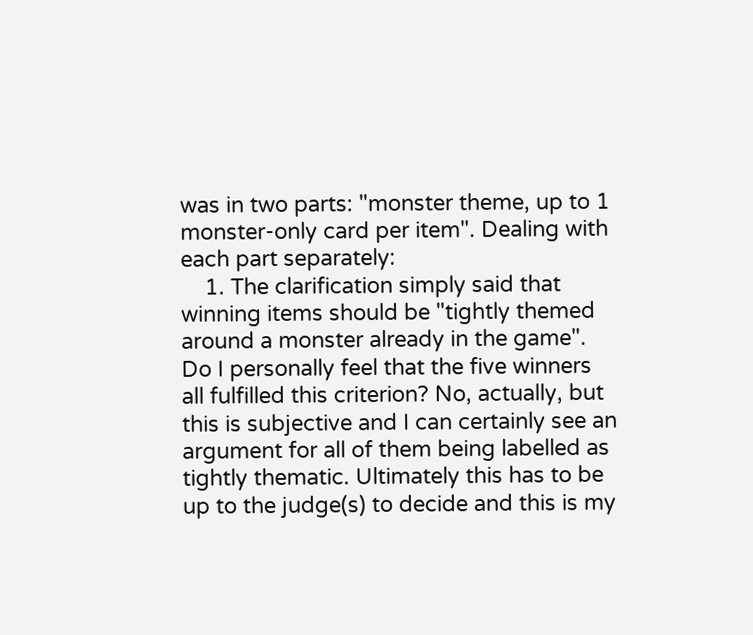was in two parts: "monster theme, up to 1 monster-only card per item". Dealing with each part separately:
    1. The clarification simply said that winning items should be "tightly themed around a monster already in the game". Do I personally feel that the five winners all fulfilled this criterion? No, actually, but this is subjective and I can certainly see an argument for all of them being labelled as tightly thematic. Ultimately this has to be up to the judge(s) to decide and this is my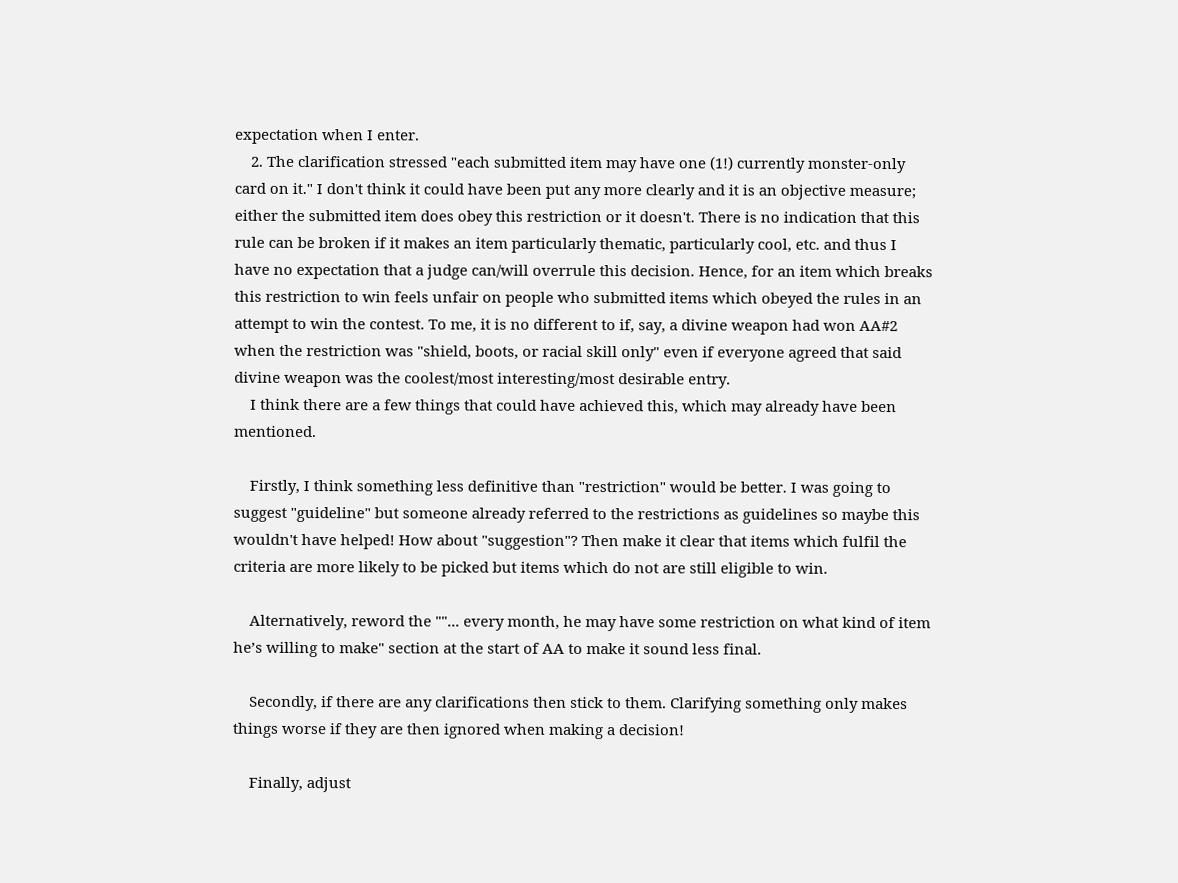expectation when I enter.
    2. The clarification stressed "each submitted item may have one (1!) currently monster-only card on it." I don't think it could have been put any more clearly and it is an objective measure; either the submitted item does obey this restriction or it doesn't. There is no indication that this rule can be broken if it makes an item particularly thematic, particularly cool, etc. and thus I have no expectation that a judge can/will overrule this decision. Hence, for an item which breaks this restriction to win feels unfair on people who submitted items which obeyed the rules in an attempt to win the contest. To me, it is no different to if, say, a divine weapon had won AA#2 when the restriction was "shield, boots, or racial skill only" even if everyone agreed that said divine weapon was the coolest/most interesting/most desirable entry.
    I think there are a few things that could have achieved this, which may already have been mentioned.

    Firstly, I think something less definitive than "restriction" would be better. I was going to suggest "guideline" but someone already referred to the restrictions as guidelines so maybe this wouldn't have helped! How about "suggestion"? Then make it clear that items which fulfil the criteria are more likely to be picked but items which do not are still eligible to win.

    Alternatively, reword the ""... every month, he may have some restriction on what kind of item he’s willing to make" section at the start of AA to make it sound less final.

    Secondly, if there are any clarifications then stick to them. Clarifying something only makes things worse if they are then ignored when making a decision!

    Finally, adjust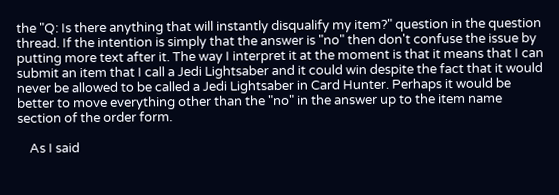the "Q: Is there anything that will instantly disqualify my item?" question in the question thread. If the intention is simply that the answer is "no" then don't confuse the issue by putting more text after it. The way I interpret it at the moment is that it means that I can submit an item that I call a Jedi Lightsaber and it could win despite the fact that it would never be allowed to be called a Jedi Lightsaber in Card Hunter. Perhaps it would be better to move everything other than the "no" in the answer up to the item name section of the order form.

    As I said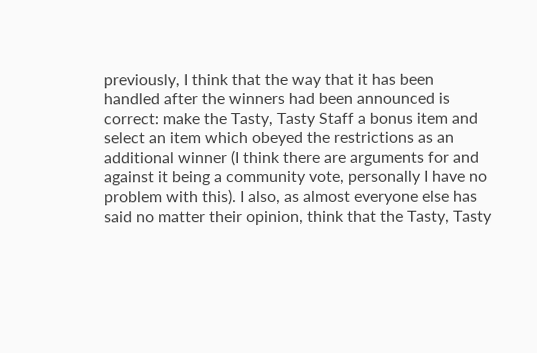previously, I think that the way that it has been handled after the winners had been announced is correct: make the Tasty, Tasty Staff a bonus item and select an item which obeyed the restrictions as an additional winner (I think there are arguments for and against it being a community vote, personally I have no problem with this). I also, as almost everyone else has said no matter their opinion, think that the Tasty, Tasty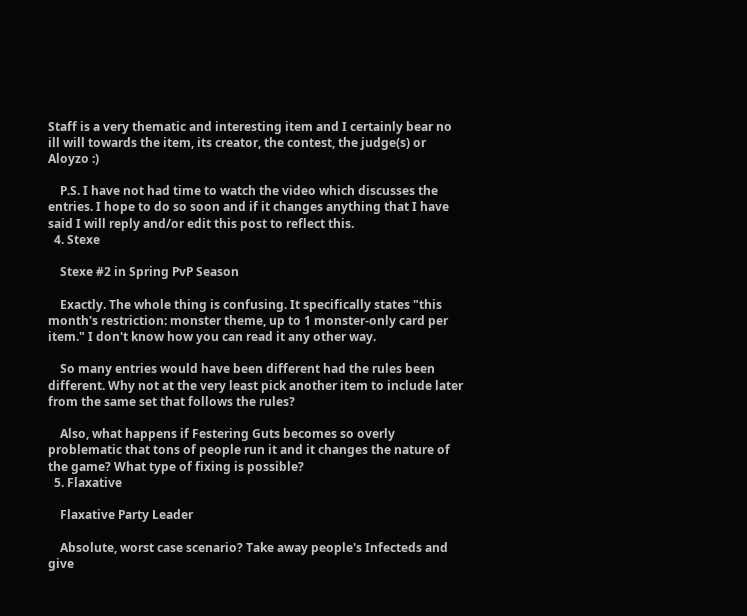Staff is a very thematic and interesting item and I certainly bear no ill will towards the item, its creator, the contest, the judge(s) or Aloyzo :)

    P.S. I have not had time to watch the video which discusses the entries. I hope to do so soon and if it changes anything that I have said I will reply and/or edit this post to reflect this.
  4. Stexe

    Stexe #2 in Spring PvP Season

    Exactly. The whole thing is confusing. It specifically states "this month's restriction: monster theme, up to 1 monster-only card per item." I don't know how you can read it any other way.

    So many entries would have been different had the rules been different. Why not at the very least pick another item to include later from the same set that follows the rules?

    Also, what happens if Festering Guts becomes so overly problematic that tons of people run it and it changes the nature of the game? What type of fixing is possible?
  5. Flaxative

    Flaxative Party Leader

    Absolute, worst case scenario? Take away people's Infecteds and give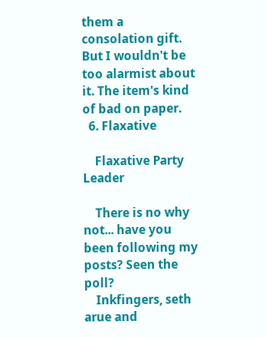them a consolation gift. But I wouldn't be too alarmist about it. The item's kind of bad on paper.
  6. Flaxative

    Flaxative Party Leader

    There is no why not... have you been following my posts? Seen the poll?
    Inkfingers, seth arue and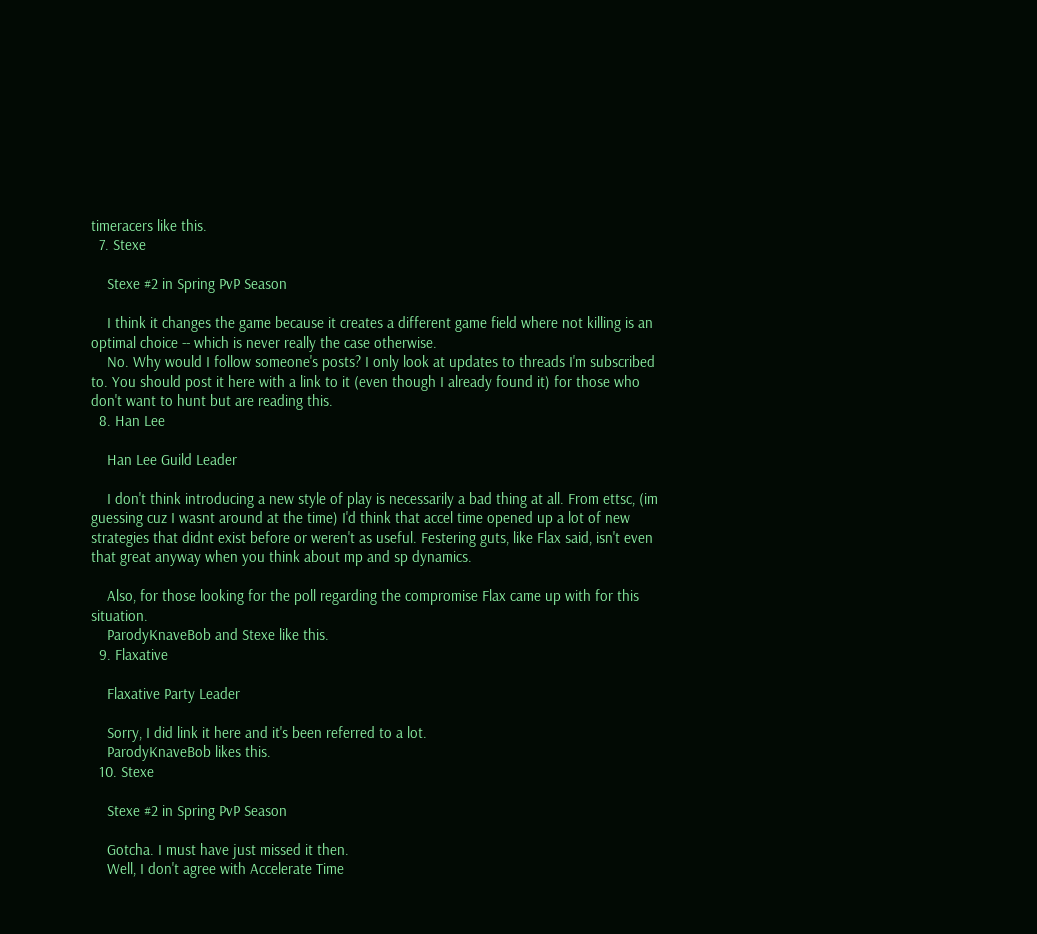timeracers like this.
  7. Stexe

    Stexe #2 in Spring PvP Season

    I think it changes the game because it creates a different game field where not killing is an optimal choice -- which is never really the case otherwise.
    No. Why would I follow someone's posts? I only look at updates to threads I'm subscribed to. You should post it here with a link to it (even though I already found it) for those who don't want to hunt but are reading this.
  8. Han Lee

    Han Lee Guild Leader

    I don't think introducing a new style of play is necessarily a bad thing at all. From ettsc, (im guessing cuz I wasnt around at the time) I'd think that accel time opened up a lot of new strategies that didnt exist before or weren't as useful. Festering guts, like Flax said, isn't even that great anyway when you think about mp and sp dynamics.

    Also, for those looking for the poll regarding the compromise Flax came up with for this situation.
    ParodyKnaveBob and Stexe like this.
  9. Flaxative

    Flaxative Party Leader

    Sorry, I did link it here and it's been referred to a lot.
    ParodyKnaveBob likes this.
  10. Stexe

    Stexe #2 in Spring PvP Season

    Gotcha. I must have just missed it then.
    Well, I don't agree with Accelerate Time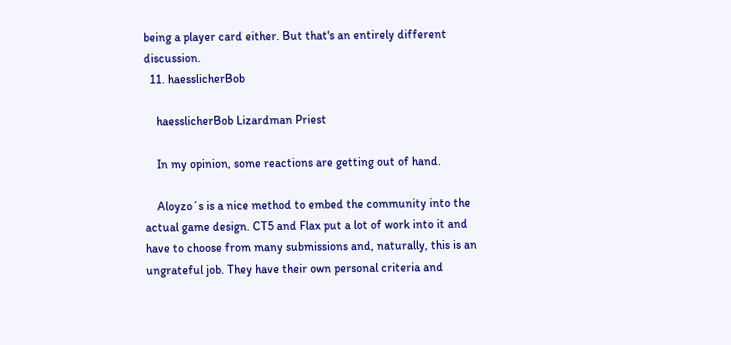being a player card either. But that's an entirely different discussion.
  11. haesslicherBob

    haesslicherBob Lizardman Priest

    In my opinion, some reactions are getting out of hand.

    Aloyzo´s is a nice method to embed the community into the actual game design. CT5 and Flax put a lot of work into it and have to choose from many submissions and, naturally, this is an ungrateful job. They have their own personal criteria and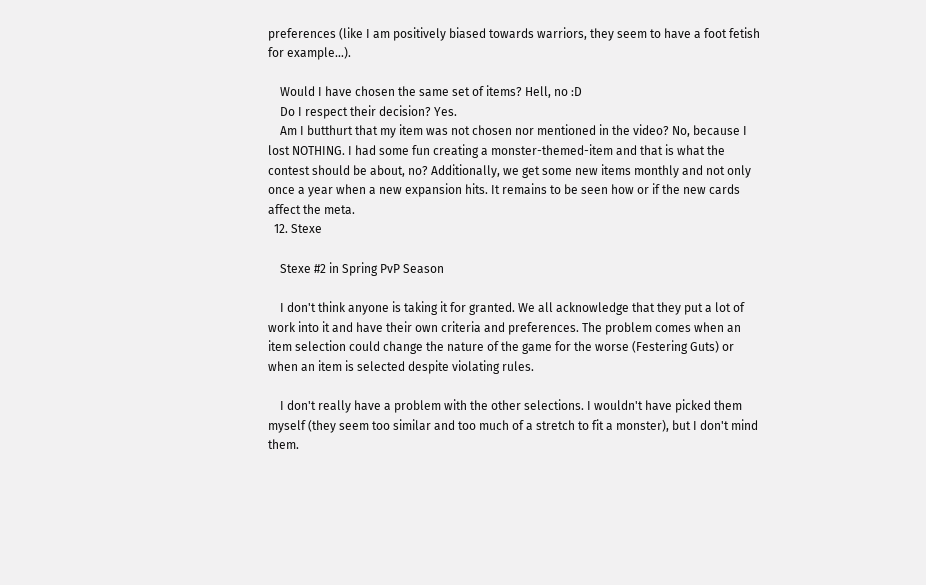preferences (like I am positively biased towards warriors, they seem to have a foot fetish for example...).

    Would I have chosen the same set of items? Hell, no :D
    Do I respect their decision? Yes.
    Am I butthurt that my item was not chosen nor mentioned in the video? No, because I lost NOTHING. I had some fun creating a monster-themed-item and that is what the contest should be about, no? Additionally, we get some new items monthly and not only once a year when a new expansion hits. It remains to be seen how or if the new cards affect the meta.
  12. Stexe

    Stexe #2 in Spring PvP Season

    I don't think anyone is taking it for granted. We all acknowledge that they put a lot of work into it and have their own criteria and preferences. The problem comes when an item selection could change the nature of the game for the worse (Festering Guts) or when an item is selected despite violating rules.

    I don't really have a problem with the other selections. I wouldn't have picked them myself (they seem too similar and too much of a stretch to fit a monster), but I don't mind them.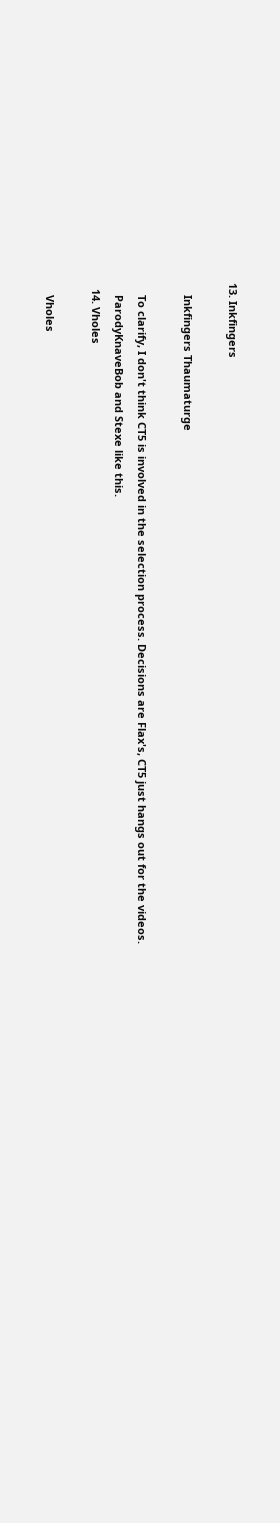13. Inkfingers

    Inkfingers Thaumaturge

    To clarify, I don't think CT5 is involved in the selection process. Decisions are Flax's, CT5 just hangs out for the videos.
    ParodyKnaveBob and Stexe like this.
  14. Vholes

    Vholes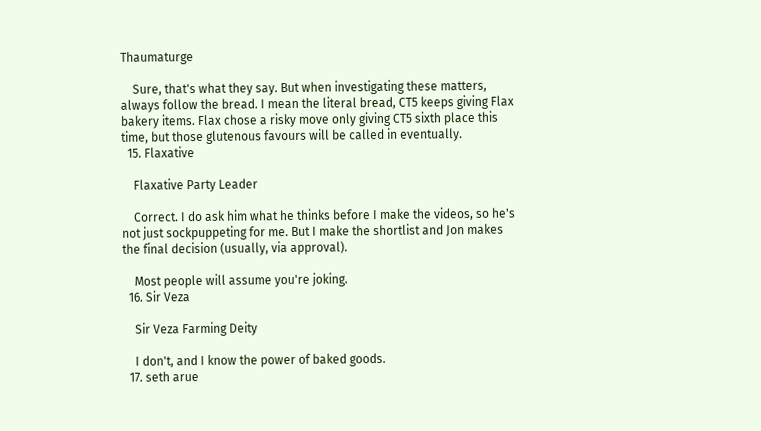Thaumaturge

    Sure, that's what they say. But when investigating these matters, always follow the bread. I mean the literal bread, CT5 keeps giving Flax bakery items. Flax chose a risky move only giving CT5 sixth place this time, but those glutenous favours will be called in eventually.
  15. Flaxative

    Flaxative Party Leader

    Correct. I do ask him what he thinks before I make the videos, so he's not just sockpuppeting for me. But I make the shortlist and Jon makes the final decision (usually, via approval).

    Most people will assume you're joking.
  16. Sir Veza

    Sir Veza Farming Deity

    I don't, and I know the power of baked goods.
  17. seth arue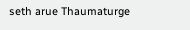seth arue Thaumaturge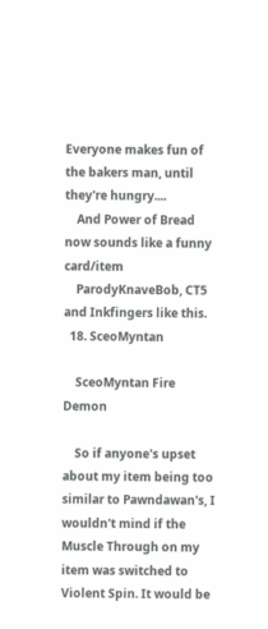Everyone makes fun of the bakers man, until they're hungry....
    And Power of Bread now sounds like a funny card/item
    ParodyKnaveBob, CT5 and Inkfingers like this.
  18. SceoMyntan

    SceoMyntan Fire Demon

    So if anyone's upset about my item being too similar to Pawndawan's, I wouldn't mind if the Muscle Through on my item was switched to Violent Spin. It would be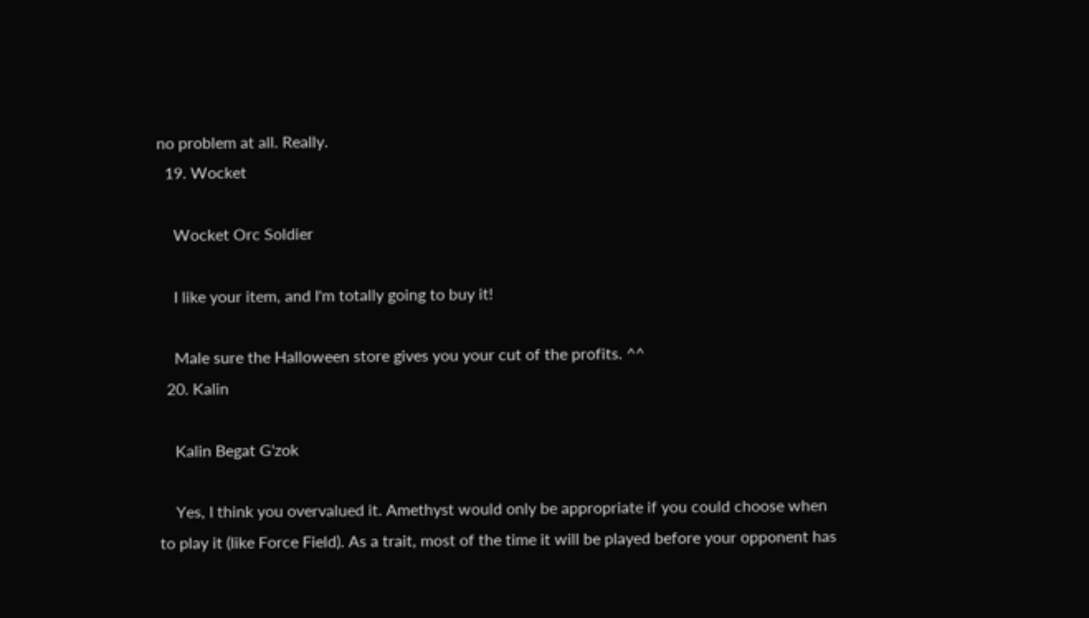no problem at all. Really.
  19. Wocket

    Wocket Orc Soldier

    I like your item, and I'm totally going to buy it!

    Male sure the Halloween store gives you your cut of the profits. ^^
  20. Kalin

    Kalin Begat G'zok

    Yes, I think you overvalued it. Amethyst would only be appropriate if you could choose when to play it (like Force Field). As a trait, most of the time it will be played before your opponent has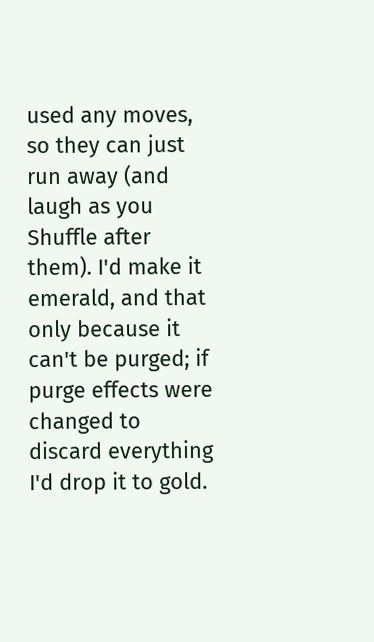used any moves, so they can just run away (and laugh as you Shuffle after them). I'd make it emerald, and that only because it can't be purged; if purge effects were changed to discard everything I'd drop it to gold.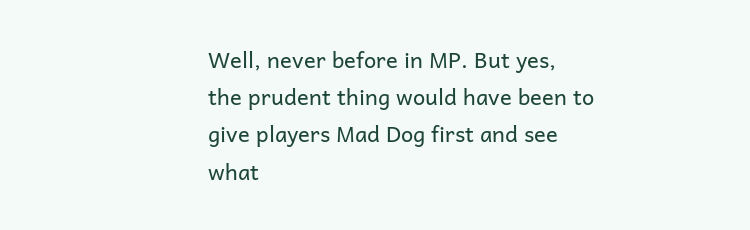Well, never before in MP. But yes, the prudent thing would have been to give players Mad Dog first and see what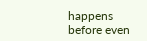happens before even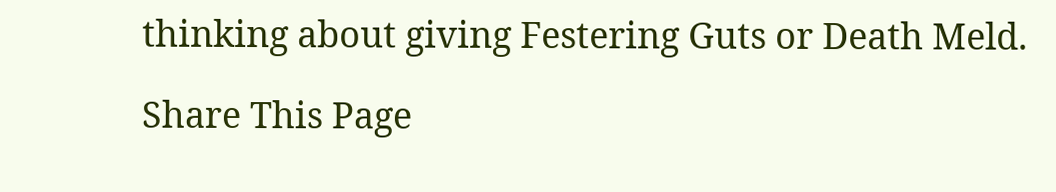thinking about giving Festering Guts or Death Meld.

Share This Page